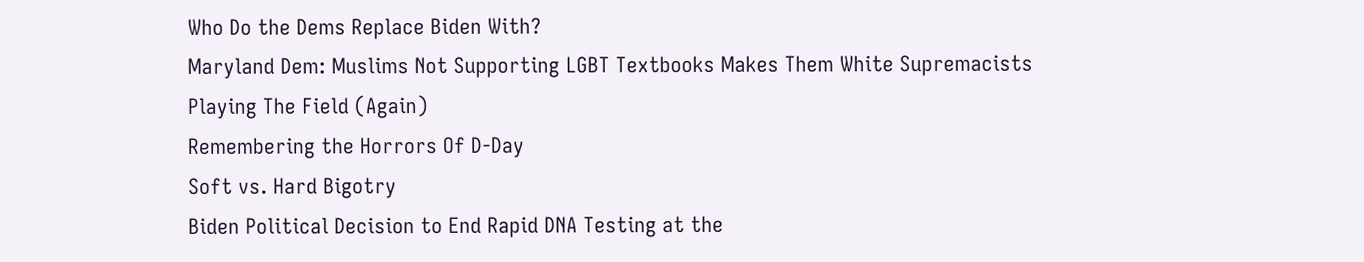Who Do the Dems Replace Biden With?
Maryland Dem: Muslims Not Supporting LGBT Textbooks Makes Them White Supremacists
Playing The Field (Again)
Remembering the Horrors Of D-Day
Soft vs. Hard Bigotry
Biden Political Decision to End Rapid DNA Testing at the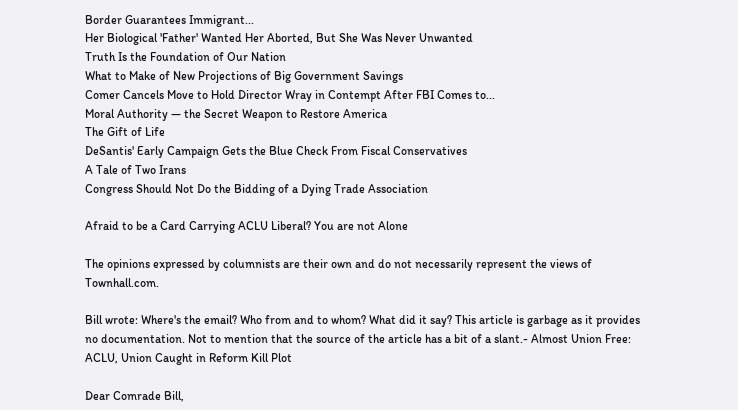Border Guarantees Immigrant...
Her Biological 'Father' Wanted Her Aborted, But She Was Never Unwanted
Truth Is the Foundation of Our Nation
What to Make of New Projections of Big Government Savings
Comer Cancels Move to Hold Director Wray in Contempt After FBI Comes to...
Moral Authority — the Secret Weapon to Restore America
The Gift of Life
DeSantis' Early Campaign Gets the Blue Check From Fiscal Conservatives
A Tale of Two Irans
Congress Should Not Do the Bidding of a Dying Trade Association

Afraid to be a Card Carrying ACLU Liberal? You are not Alone

The opinions expressed by columnists are their own and do not necessarily represent the views of Townhall.com.

Bill wrote: Where's the email? Who from and to whom? What did it say? This article is garbage as it provides no documentation. Not to mention that the source of the article has a bit of a slant.- Almost Union Free: ACLU, Union Caught in Reform Kill Plot

Dear Comrade Bill,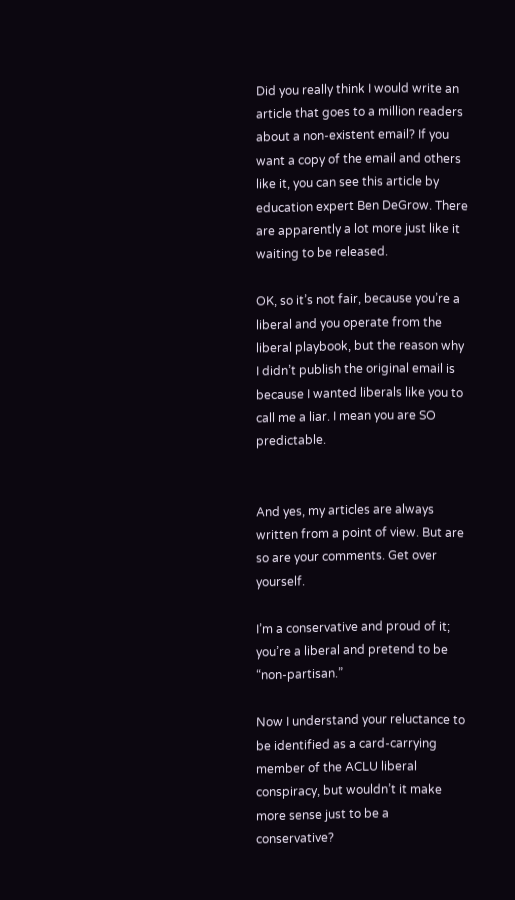Did you really think I would write an article that goes to a million readers about a non-existent email? If you want a copy of the email and others like it, you can see this article by education expert Ben DeGrow. There are apparently a lot more just like it waiting to be released.

OK, so it’s not fair, because you’re a liberal and you operate from the liberal playbook, but the reason why I didn’t publish the original email is because I wanted liberals like you to call me a liar. I mean you are SO predictable.


And yes, my articles are always written from a point of view. But are so are your comments. Get over yourself.

I’m a conservative and proud of it; you’re a liberal and pretend to be “non-partisan.”

Now I understand your reluctance to be identified as a card-carrying member of the ACLU liberal conspiracy, but wouldn’t it make more sense just to be a conservative?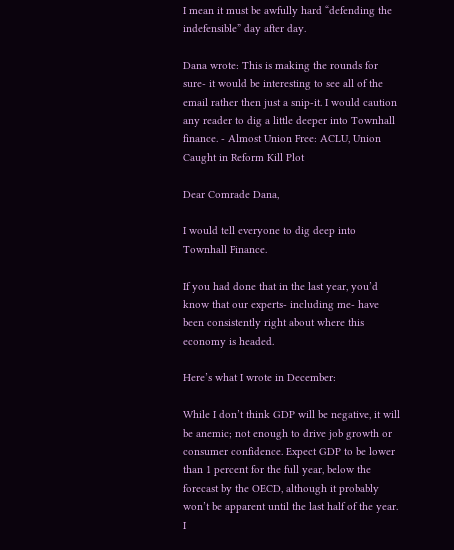I mean it must be awfully hard “defending the indefensible” day after day.

Dana wrote: This is making the rounds for sure- it would be interesting to see all of the email rather then just a snip-it. I would caution any reader to dig a little deeper into Townhall finance. - Almost Union Free: ACLU, Union Caught in Reform Kill Plot

Dear Comrade Dana,

I would tell everyone to dig deep into Townhall Finance.

If you had done that in the last year, you’d know that our experts- including me- have been consistently right about where this economy is headed.

Here’s what I wrote in December:

While I don’t think GDP will be negative, it will be anemic; not enough to drive job growth or consumer confidence. Expect GDP to be lower than 1 percent for the full year, below the forecast by the OECD, although it probably won’t be apparent until the last half of the year. I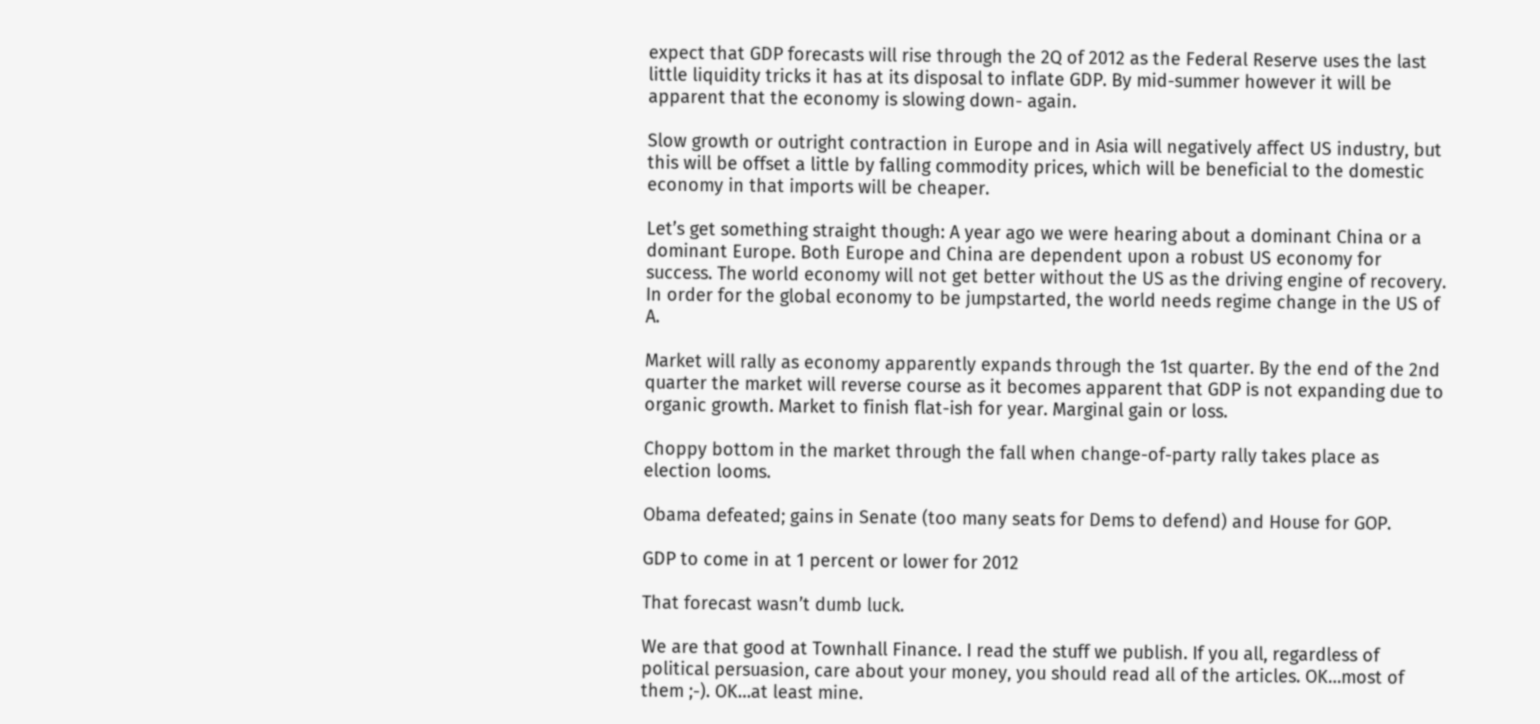expect that GDP forecasts will rise through the 2Q of 2012 as the Federal Reserve uses the last little liquidity tricks it has at its disposal to inflate GDP. By mid-summer however it will be apparent that the economy is slowing down- again.

Slow growth or outright contraction in Europe and in Asia will negatively affect US industry, but this will be offset a little by falling commodity prices, which will be beneficial to the domestic economy in that imports will be cheaper.

Let’s get something straight though: A year ago we were hearing about a dominant China or a dominant Europe. Both Europe and China are dependent upon a robust US economy for success. The world economy will not get better without the US as the driving engine of recovery. In order for the global economy to be jumpstarted, the world needs regime change in the US of A.

Market will rally as economy apparently expands through the 1st quarter. By the end of the 2nd quarter the market will reverse course as it becomes apparent that GDP is not expanding due to organic growth. Market to finish flat-ish for year. Marginal gain or loss.

Choppy bottom in the market through the fall when change-of-party rally takes place as election looms.

Obama defeated; gains in Senate (too many seats for Dems to defend) and House for GOP.

GDP to come in at 1 percent or lower for 2012

That forecast wasn’t dumb luck.

We are that good at Townhall Finance. I read the stuff we publish. If you all, regardless of political persuasion, care about your money, you should read all of the articles. OK…most of them ;-). OK…at least mine.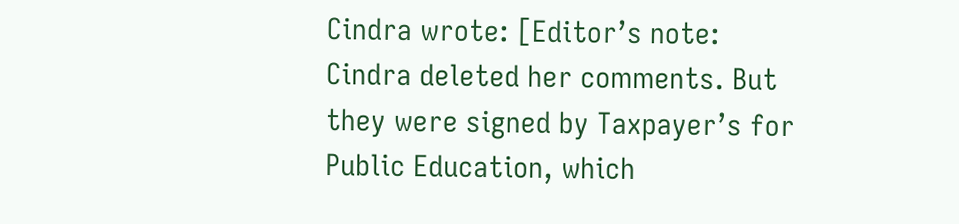Cindra wrote: [Editor’s note: Cindra deleted her comments. But they were signed by Taxpayer’s for Public Education, which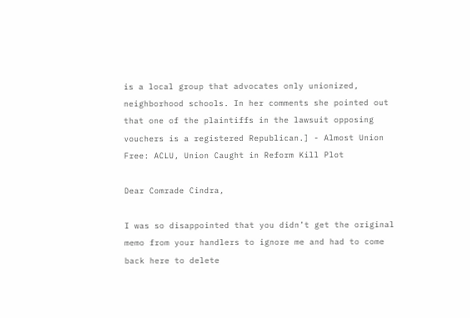is a local group that advocates only unionized, neighborhood schools. In her comments she pointed out that one of the plaintiffs in the lawsuit opposing vouchers is a registered Republican.] - Almost Union Free: ACLU, Union Caught in Reform Kill Plot

Dear Comrade Cindra,

I was so disappointed that you didn’t get the original memo from your handlers to ignore me and had to come back here to delete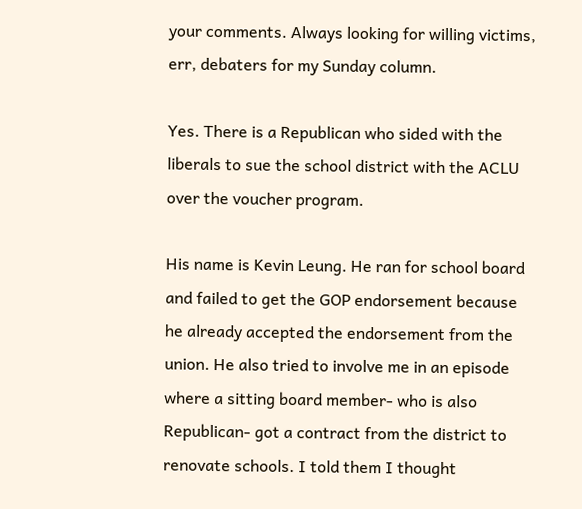your comments. Always looking for willing victims, err, debaters for my Sunday column.

Yes. There is a Republican who sided with the liberals to sue the school district with the ACLU over the voucher program.

His name is Kevin Leung. He ran for school board and failed to get the GOP endorsement because he already accepted the endorsement from the union. He also tried to involve me in an episode where a sitting board member- who is also Republican- got a contract from the district to renovate schools. I told them I thought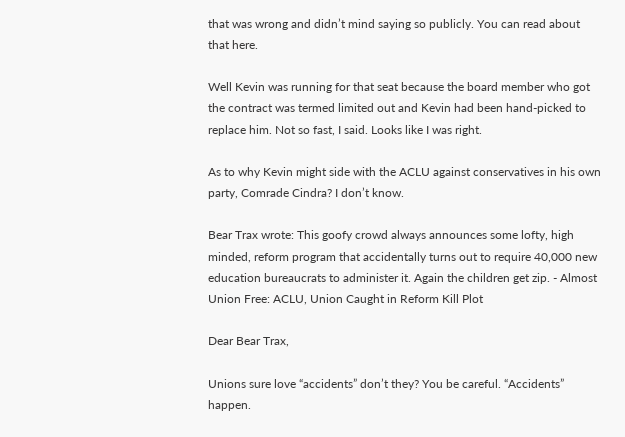that was wrong and didn’t mind saying so publicly. You can read about that here.

Well Kevin was running for that seat because the board member who got the contract was termed limited out and Kevin had been hand-picked to replace him. Not so fast, I said. Looks like I was right.

As to why Kevin might side with the ACLU against conservatives in his own party, Comrade Cindra? I don’t know.

Bear Trax wrote: This goofy crowd always announces some lofty, high minded, reform program that accidentally turns out to require 40,000 new education bureaucrats to administer it. Again the children get zip. - Almost Union Free: ACLU, Union Caught in Reform Kill Plot

Dear Bear Trax,

Unions sure love “accidents” don’t they? You be careful. “Accidents” happen.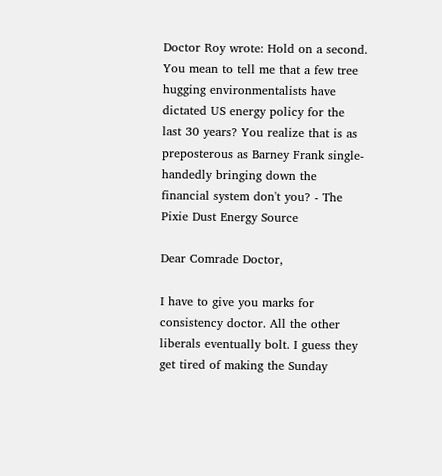Doctor Roy wrote: Hold on a second. You mean to tell me that a few tree hugging environmentalists have dictated US energy policy for the last 30 years? You realize that is as preposterous as Barney Frank single-handedly bringing down the financial system don't you? - The Pixie Dust Energy Source

Dear Comrade Doctor,

I have to give you marks for consistency doctor. All the other liberals eventually bolt. I guess they get tired of making the Sunday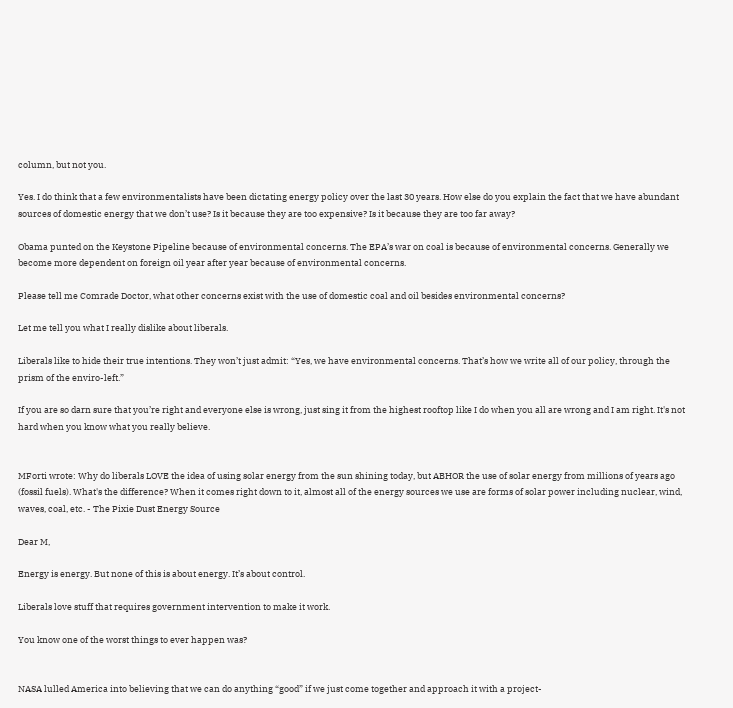column, but not you.

Yes. I do think that a few environmentalists have been dictating energy policy over the last 30 years. How else do you explain the fact that we have abundant sources of domestic energy that we don’t use? Is it because they are too expensive? Is it because they are too far away?

Obama punted on the Keystone Pipeline because of environmental concerns. The EPA’s war on coal is because of environmental concerns. Generally we become more dependent on foreign oil year after year because of environmental concerns.

Please tell me Comrade Doctor, what other concerns exist with the use of domestic coal and oil besides environmental concerns?

Let me tell you what I really dislike about liberals.

Liberals like to hide their true intentions. They won’t just admit: “Yes, we have environmental concerns. That’s how we write all of our policy, through the prism of the enviro-left.”

If you are so darn sure that you’re right and everyone else is wrong, just sing it from the highest rooftop like I do when you all are wrong and I am right. It's not hard when you know what you really believe.


MForti wrote: Why do liberals LOVE the idea of using solar energy from the sun shining today, but ABHOR the use of solar energy from millions of years ago (fossil fuels). What's the difference? When it comes right down to it, almost all of the energy sources we use are forms of solar power including nuclear, wind, waves, coal, etc. - The Pixie Dust Energy Source

Dear M,

Energy is energy. But none of this is about energy. It’s about control.

Liberals love stuff that requires government intervention to make it work.

You know one of the worst things to ever happen was?


NASA lulled America into believing that we can do anything “good” if we just come together and approach it with a project-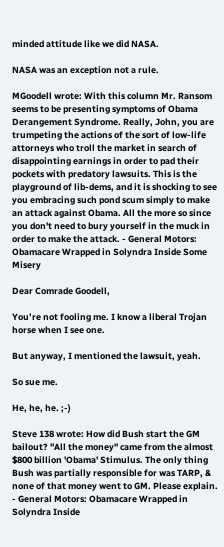minded attitude like we did NASA.

NASA was an exception not a rule.

MGoodell wrote: With this column Mr. Ransom seems to be presenting symptoms of Obama Derangement Syndrome. Really, John, you are trumpeting the actions of the sort of low-life attorneys who troll the market in search of disappointing earnings in order to pad their pockets with predatory lawsuits. This is the playground of lib-dems, and it is shocking to see you embracing such pond scum simply to make an attack against Obama. All the more so since you don't need to bury yourself in the muck in order to make the attack. - General Motors: Obamacare Wrapped in Solyndra Inside Some Misery

Dear Comrade Goodell,

You’re not fooling me. I know a liberal Trojan horse when I see one.

But anyway, I mentioned the lawsuit, yeah.

So sue me.

He, he, he. ;-)

Steve 138 wrote: How did Bush start the GM bailout? "All the money" came from the almost $800 billion 'Obama' Stimulus. The only thing Bush was partially responsible for was TARP, & none of that money went to GM. Please explain. - General Motors: Obamacare Wrapped in Solyndra Inside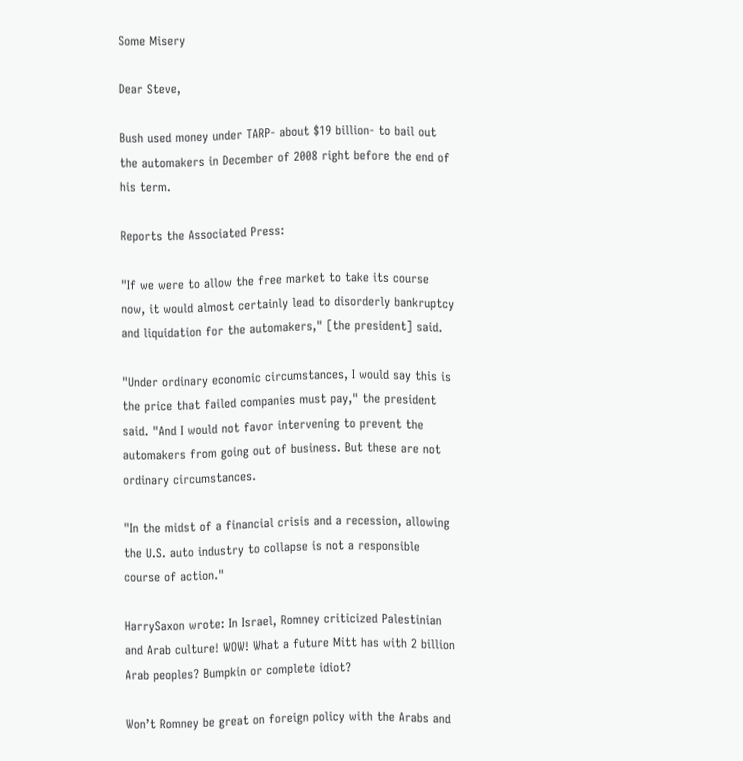Some Misery

Dear Steve,

Bush used money under TARP- about $19 billion- to bail out the automakers in December of 2008 right before the end of his term.

Reports the Associated Press:

"If we were to allow the free market to take its course now, it would almost certainly lead to disorderly bankruptcy and liquidation for the automakers," [the president] said.

"Under ordinary economic circumstances, I would say this is the price that failed companies must pay," the president said. "And I would not favor intervening to prevent the automakers from going out of business. But these are not ordinary circumstances.

"In the midst of a financial crisis and a recession, allowing the U.S. auto industry to collapse is not a responsible course of action."

HarrySaxon wrote: In Israel, Romney criticized Palestinian and Arab culture! WOW! What a future Mitt has with 2 billion Arab peoples? Bumpkin or complete idiot?

Won’t Romney be great on foreign policy with the Arabs and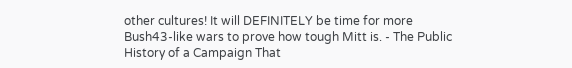other cultures! It will DEFINITELY be time for more Bush43-like wars to prove how tough Mitt is. - The Public History of a Campaign That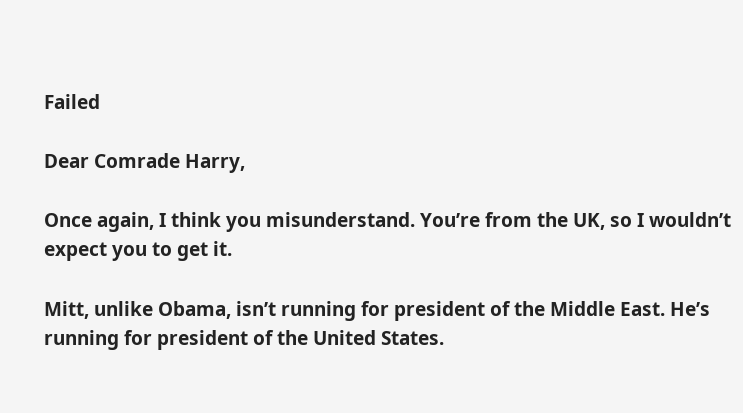Failed

Dear Comrade Harry,

Once again, I think you misunderstand. You’re from the UK, so I wouldn’t expect you to get it.

Mitt, unlike Obama, isn’t running for president of the Middle East. He’s running for president of the United States.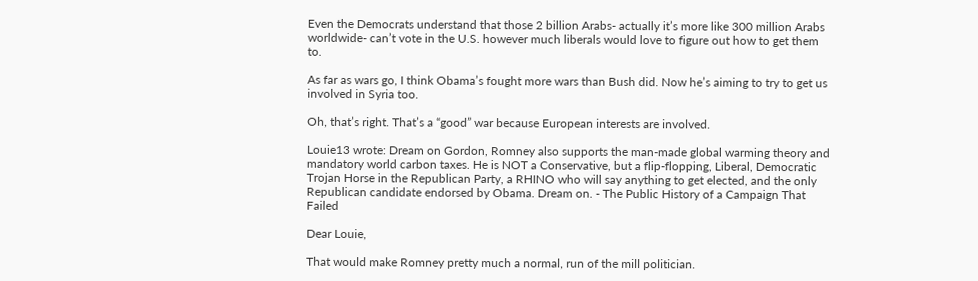Even the Democrats understand that those 2 billion Arabs- actually it’s more like 300 million Arabs worldwide- can’t vote in the U.S. however much liberals would love to figure out how to get them to.

As far as wars go, I think Obama’s fought more wars than Bush did. Now he’s aiming to try to get us involved in Syria too.

Oh, that’s right. That’s a “good” war because European interests are involved.

Louie13 wrote: Dream on Gordon, Romney also supports the man-made global warming theory and mandatory world carbon taxes. He is NOT a Conservative, but a flip-flopping, Liberal, Democratic Trojan Horse in the Republican Party, a RHINO who will say anything to get elected, and the only Republican candidate endorsed by Obama. Dream on. - The Public History of a Campaign That Failed

Dear Louie,

That would make Romney pretty much a normal, run of the mill politician.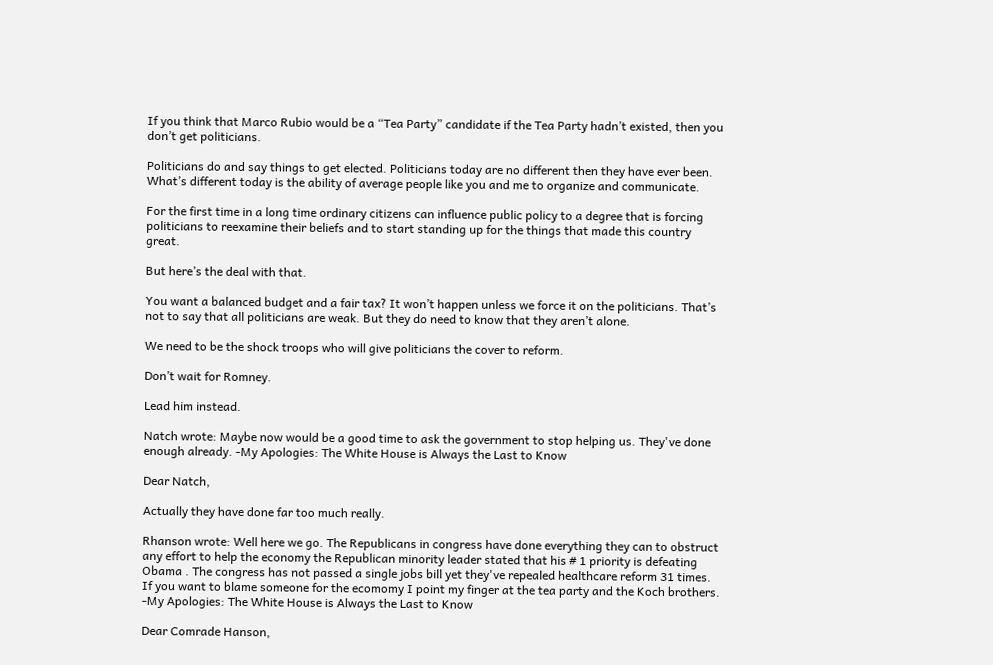If you think that Marco Rubio would be a “Tea Party” candidate if the Tea Party hadn’t existed, then you don’t get politicians.

Politicians do and say things to get elected. Politicians today are no different then they have ever been. What’s different today is the ability of average people like you and me to organize and communicate.

For the first time in a long time ordinary citizens can influence public policy to a degree that is forcing politicians to reexamine their beliefs and to start standing up for the things that made this country great.

But here’s the deal with that.

You want a balanced budget and a fair tax? It won’t happen unless we force it on the politicians. That’s not to say that all politicians are weak. But they do need to know that they aren’t alone.

We need to be the shock troops who will give politicians the cover to reform.

Don’t wait for Romney.

Lead him instead.

Natch wrote: Maybe now would be a good time to ask the government to stop helping us. They've done enough already. -My Apologies: The White House is Always the Last to Know

Dear Natch,

Actually they have done far too much really.

Rhanson wrote: Well here we go. The Republicans in congress have done everything they can to obstruct any effort to help the economy the Republican minority leader stated that his # 1 priority is defeating Obama . The congress has not passed a single jobs bill yet they've repealed healthcare reform 31 times. If you want to blame someone for the ecomomy I point my finger at the tea party and the Koch brothers. -My Apologies: The White House is Always the Last to Know

Dear Comrade Hanson,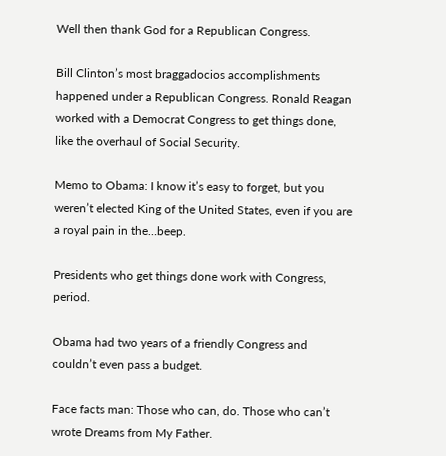Well then thank God for a Republican Congress.

Bill Clinton’s most braggadocios accomplishments happened under a Republican Congress. Ronald Reagan worked with a Democrat Congress to get things done, like the overhaul of Social Security.

Memo to Obama: I know it’s easy to forget, but you weren’t elected King of the United States, even if you are a royal pain in the…beep.

Presidents who get things done work with Congress, period.

Obama had two years of a friendly Congress and couldn’t even pass a budget.

Face facts man: Those who can, do. Those who can’t wrote Dreams from My Father.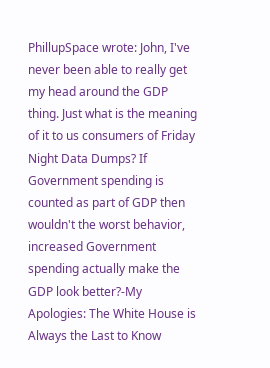PhillupSpace wrote: John, I've never been able to really get my head around the GDP thing. Just what is the meaning of it to us consumers of Friday Night Data Dumps? If Government spending is counted as part of GDP then wouldn't the worst behavior, increased Government spending actually make the GDP look better?-My Apologies: The White House is Always the Last to Know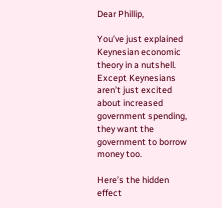Dear Phillip,

You’ve just explained Keynesian economic theory in a nutshell. Except Keynesians aren’t just excited about increased government spending, they want the government to borrow money too.

Here’s the hidden effect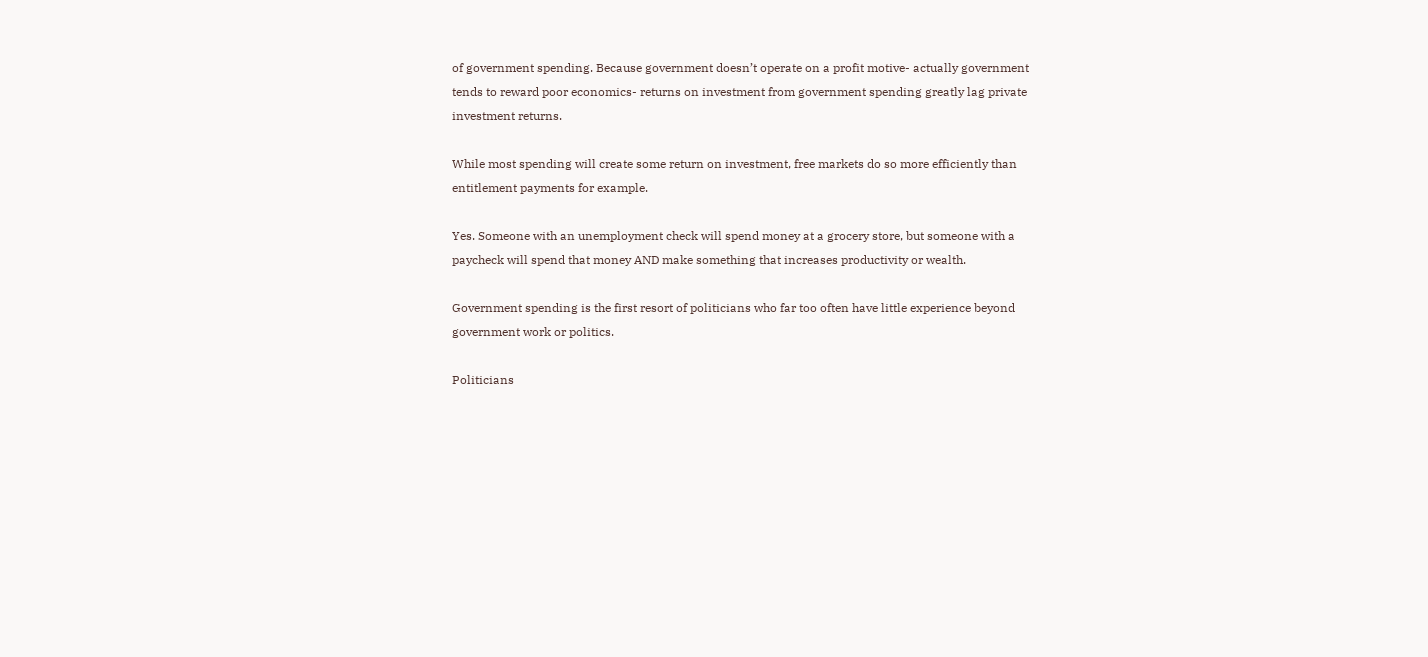of government spending. Because government doesn’t operate on a profit motive- actually government tends to reward poor economics- returns on investment from government spending greatly lag private investment returns.

While most spending will create some return on investment, free markets do so more efficiently than entitlement payments for example.

Yes. Someone with an unemployment check will spend money at a grocery store, but someone with a paycheck will spend that money AND make something that increases productivity or wealth.

Government spending is the first resort of politicians who far too often have little experience beyond government work or politics.

Politicians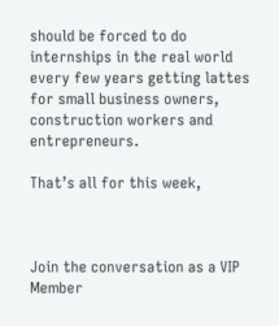should be forced to do internships in the real world every few years getting lattes for small business owners, construction workers and entrepreneurs.

That’s all for this week,



Join the conversation as a VIP Member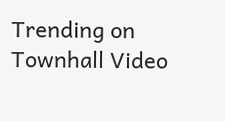Trending on Townhall Video